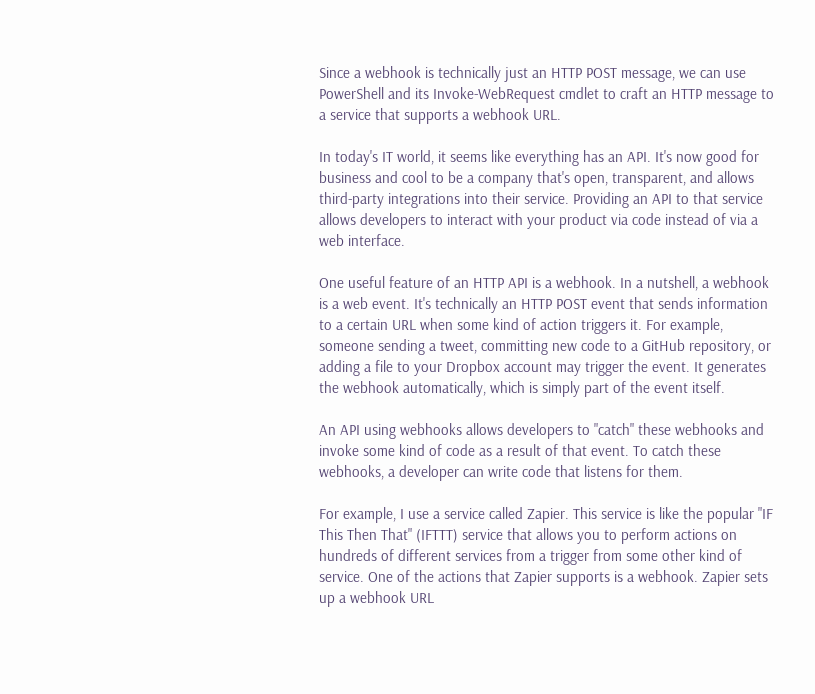Since a webhook is technically just an HTTP POST message, we can use PowerShell and its Invoke-WebRequest cmdlet to craft an HTTP message to a service that supports a webhook URL.

In today's IT world, it seems like everything has an API. It's now good for business and cool to be a company that's open, transparent, and allows third-party integrations into their service. Providing an API to that service allows developers to interact with your product via code instead of via a web interface.

One useful feature of an HTTP API is a webhook. In a nutshell, a webhook is a web event. It's technically an HTTP POST event that sends information to a certain URL when some kind of action triggers it. For example, someone sending a tweet, committing new code to a GitHub repository, or adding a file to your Dropbox account may trigger the event. It generates the webhook automatically, which is simply part of the event itself.

An API using webhooks allows developers to "catch" these webhooks and invoke some kind of code as a result of that event. To catch these webhooks, a developer can write code that listens for them.

For example, I use a service called Zapier. This service is like the popular "IF This Then That" (IFTTT) service that allows you to perform actions on hundreds of different services from a trigger from some other kind of service. One of the actions that Zapier supports is a webhook. Zapier sets up a webhook URL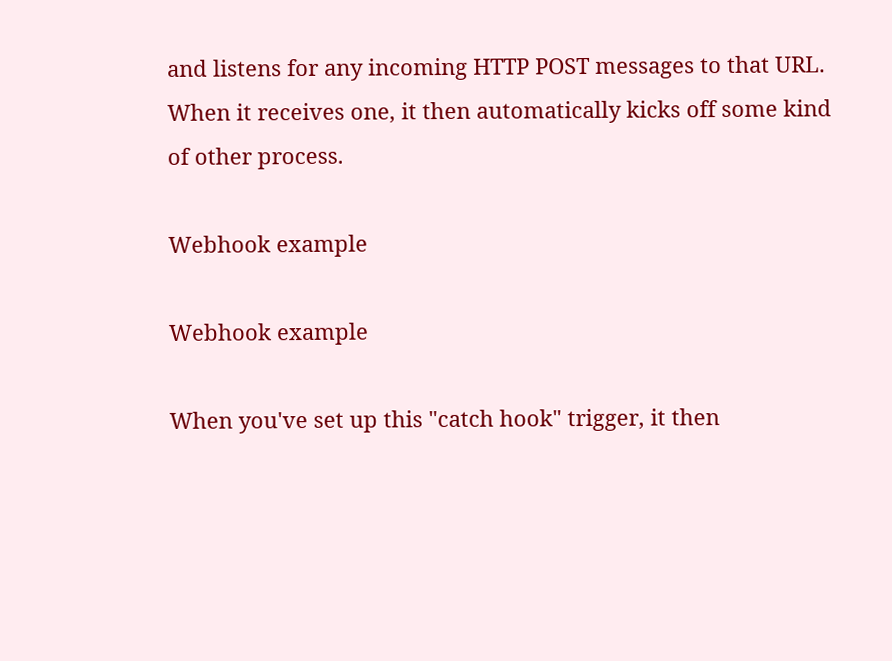and listens for any incoming HTTP POST messages to that URL. When it receives one, it then automatically kicks off some kind of other process.

Webhook example

Webhook example

When you've set up this "catch hook" trigger, it then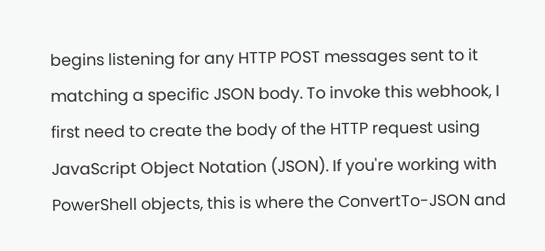begins listening for any HTTP POST messages sent to it matching a specific JSON body. To invoke this webhook, I first need to create the body of the HTTP request using JavaScript Object Notation (JSON). If you're working with PowerShell objects, this is where the ConvertTo-JSON and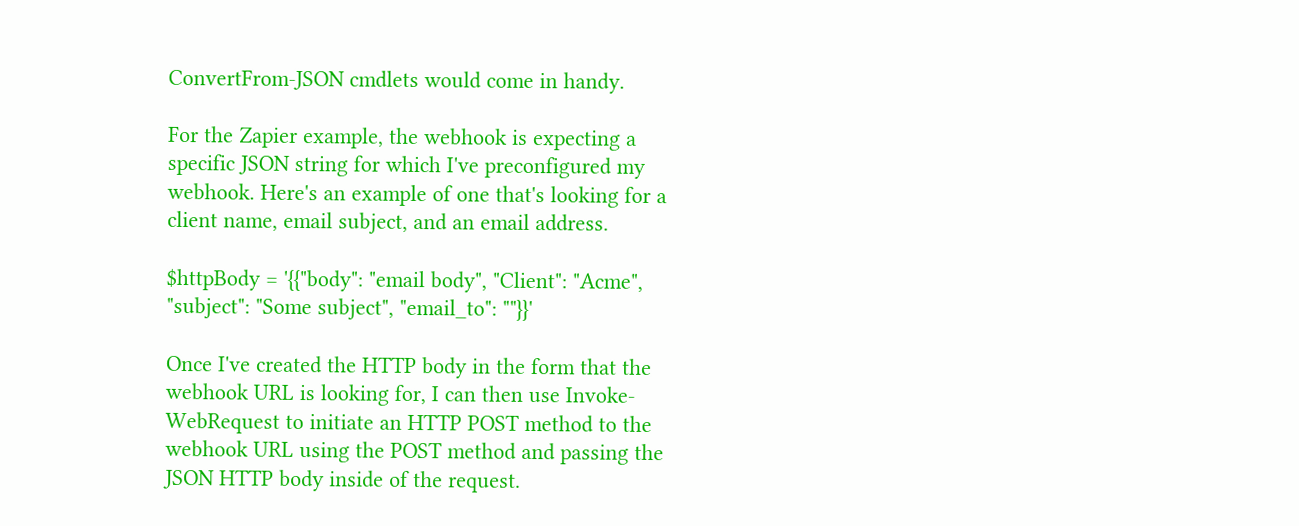ConvertFrom-JSON cmdlets would come in handy.

For the Zapier example, the webhook is expecting a specific JSON string for which I've preconfigured my webhook. Here's an example of one that's looking for a client name, email subject, and an email address.

$httpBody = '{{"body": "email body", "Client": "Acme", "subject": "Some subject", "email_to": ""}}'

Once I've created the HTTP body in the form that the webhook URL is looking for, I can then use Invoke-WebRequest to initiate an HTTP POST method to the webhook URL using the POST method and passing the JSON HTTP body inside of the request.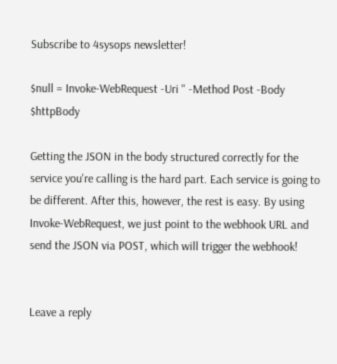Subscribe to 4sysops newsletter!

$null = Invoke-WebRequest -Uri '' ‑Method Post -Body $httpBody

Getting the JSON in the body structured correctly for the service you're calling is the hard part. Each service is going to be different. After this, however, the rest is easy. By using Invoke-WebRequest, we just point to the webhook URL and send the JSON via POST, which will trigger the webhook!


Leave a reply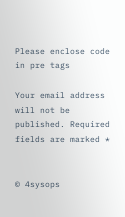Please enclose code in pre tags

Your email address will not be published. Required fields are marked *


© 4sysops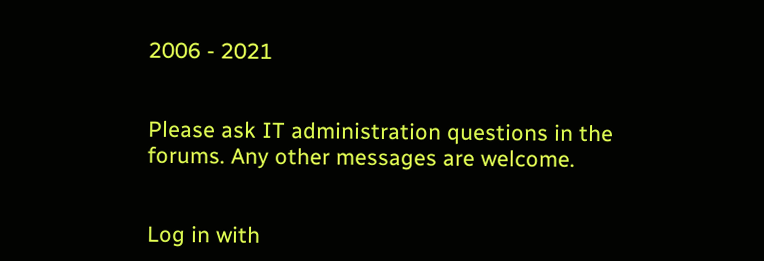2006 - 2021


Please ask IT administration questions in the forums. Any other messages are welcome.


Log in with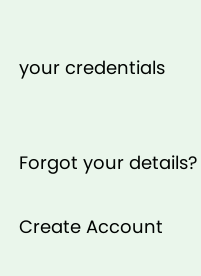your credentials


Forgot your details?

Create Account